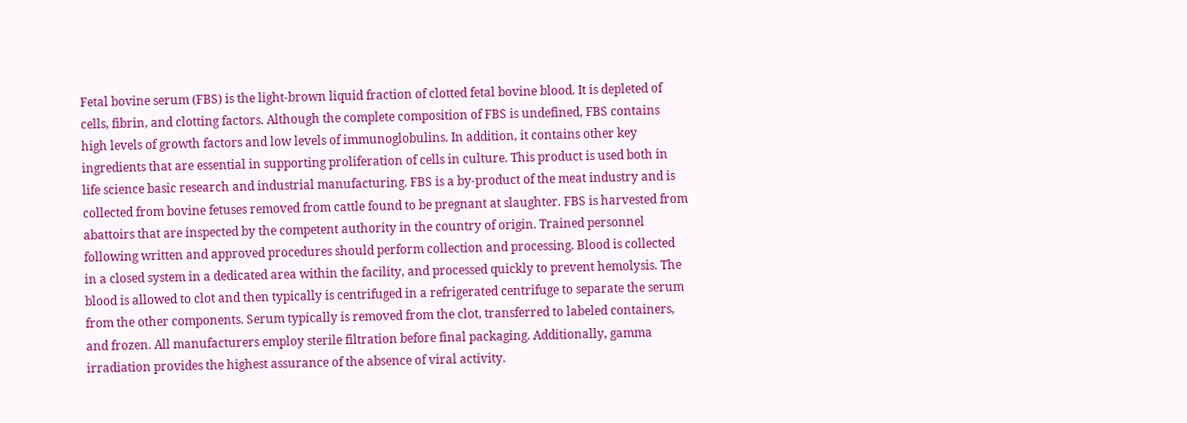Fetal bovine serum (FBS) is the light-brown liquid fraction of clotted fetal bovine blood. It is depleted of cells, fibrin, and clotting factors. Although the complete composition of FBS is undefined, FBS contains high levels of growth factors and low levels of immunoglobulins. In addition, it contains other key ingredients that are essential in supporting proliferation of cells in culture. This product is used both in life science basic research and industrial manufacturing. FBS is a by-product of the meat industry and is collected from bovine fetuses removed from cattle found to be pregnant at slaughter. FBS is harvested from abattoirs that are inspected by the competent authority in the country of origin. Trained personnel following written and approved procedures should perform collection and processing. Blood is collected in a closed system in a dedicated area within the facility, and processed quickly to prevent hemolysis. The blood is allowed to clot and then typically is centrifuged in a refrigerated centrifuge to separate the serum from the other components. Serum typically is removed from the clot, transferred to labeled containers, and frozen. All manufacturers employ sterile filtration before final packaging. Additionally, gamma irradiation provides the highest assurance of the absence of viral activity.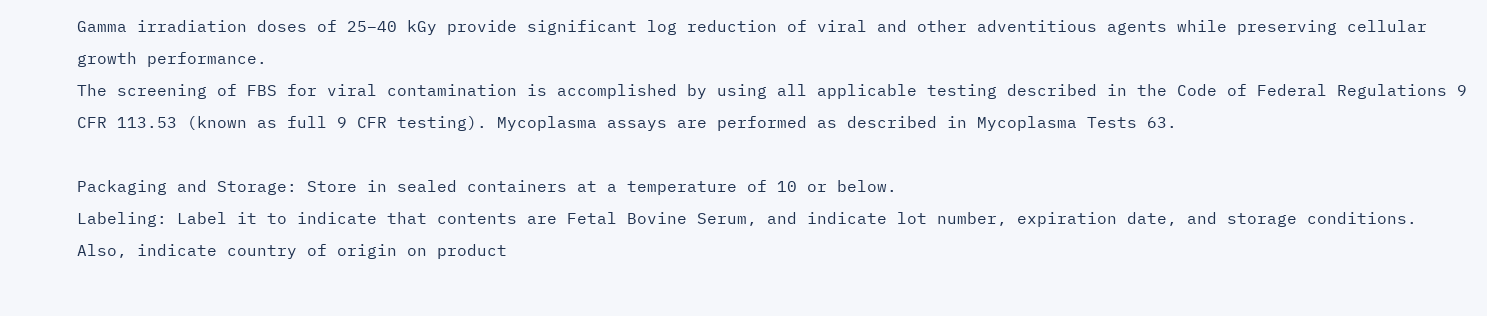Gamma irradiation doses of 25–40 kGy provide significant log reduction of viral and other adventitious agents while preserving cellular growth performance.
The screening of FBS for viral contamination is accomplished by using all applicable testing described in the Code of Federal Regulations 9 CFR 113.53 (known as full 9 CFR testing). Mycoplasma assays are performed as described in Mycoplasma Tests 63.

Packaging and Storage: Store in sealed containers at a temperature of 10 or below.
Labeling: Label it to indicate that contents are Fetal Bovine Serum, and indicate lot number, expiration date, and storage conditions. Also, indicate country of origin on product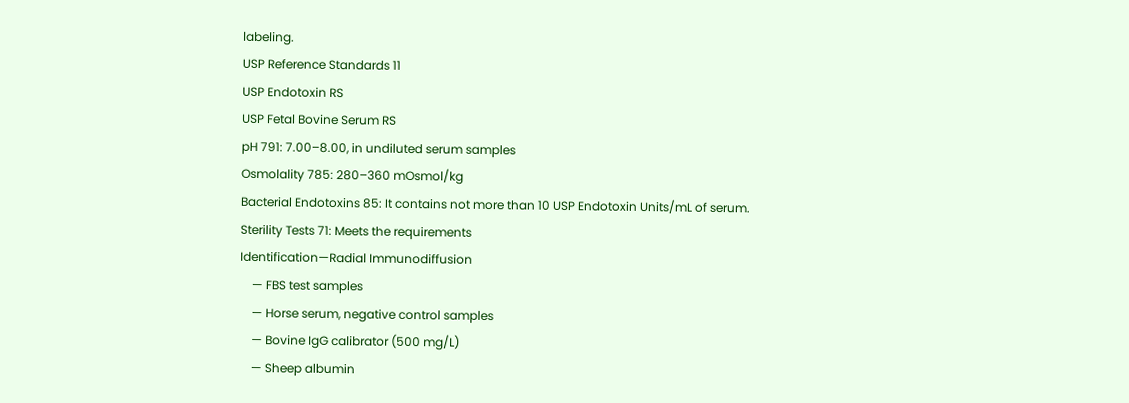labeling.
USP Reference Standards 11
USP Endotoxin RS
USP Fetal Bovine Serum RS
pH 791: 7.00–8.00, in undiluted serum samples
Osmolality 785: 280–360 mOsmol/kg
Bacterial Endotoxins 85: It contains not more than 10 USP Endotoxin Units/mL of serum.
Sterility Tests 71: Meets the requirements
Identification—Radial Immunodiffusion
    — FBS test samples
    — Horse serum, negative control samples
    — Bovine IgG calibrator (500 mg/L)
    — Sheep albumin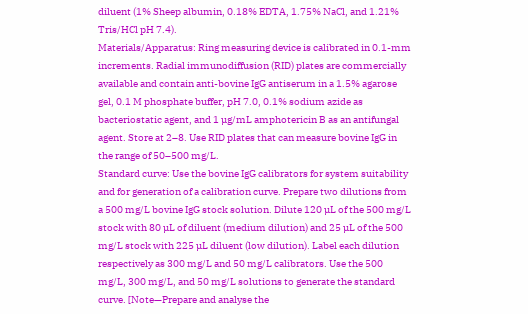diluent (1% Sheep albumin, 0.18% EDTA, 1.75% NaCl, and 1.21% Tris/HCl pH 7.4).
Materials/Apparatus: Ring measuring device is calibrated in 0.1-mm increments. Radial immunodiffusion (RID) plates are commercially available and contain anti-bovine IgG antiserum in a 1.5% agarose gel, 0.1 M phosphate buffer, pH 7.0, 0.1% sodium azide as bacteriostatic agent, and 1 µg/mL amphotericin B as an antifungal agent. Store at 2–8. Use RID plates that can measure bovine IgG in the range of 50–500 mg/L.
Standard curve: Use the bovine IgG calibrators for system suitability and for generation of a calibration curve. Prepare two dilutions from a 500 mg/L bovine IgG stock solution. Dilute 120 µL of the 500 mg/L stock with 80 µL of diluent (medium dilution) and 25 µL of the 500 mg/L stock with 225 µL diluent (low dilution). Label each dilution respectively as 300 mg/L and 50 mg/L calibrators. Use the 500 mg/L, 300 mg/L, and 50 mg/L solutions to generate the standard curve. [Note—Prepare and analyse the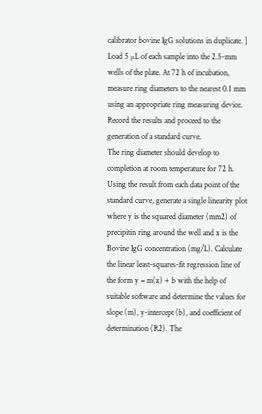calibrator bovine IgG solutions in duplicate. ] Load 5 µL of each sample into the 2.5-mm wells of the plate. At 72 h of incubation, measure ring diameters to the nearest 0.1 mm using an appropriate ring measuring device. Record the results and proceed to the generation of a standard curve.
The ring diameter should develop to completion at room temperature for 72 h. Using the result from each data point of the standard curve, generate a single linearity plot where y is the squared diameter (mm2) of precipitin ring around the well and x is the Bovine IgG concentration (mg/L). Calculate the linear least-squares-fit regression line of the form y = m(x) + b with the help of suitable software and determine the values for slope (m), y-intercept (b), and coefficient of determination (R2). The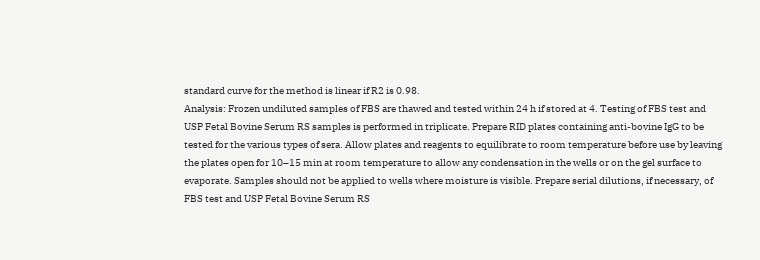standard curve for the method is linear if R2 is 0.98.
Analysis: Frozen undiluted samples of FBS are thawed and tested within 24 h if stored at 4. Testing of FBS test and USP Fetal Bovine Serum RS samples is performed in triplicate. Prepare RID plates containing anti-bovine IgG to be tested for the various types of sera. Allow plates and reagents to equilibrate to room temperature before use by leaving the plates open for 10–15 min at room temperature to allow any condensation in the wells or on the gel surface to evaporate. Samples should not be applied to wells where moisture is visible. Prepare serial dilutions, if necessary, of FBS test and USP Fetal Bovine Serum RS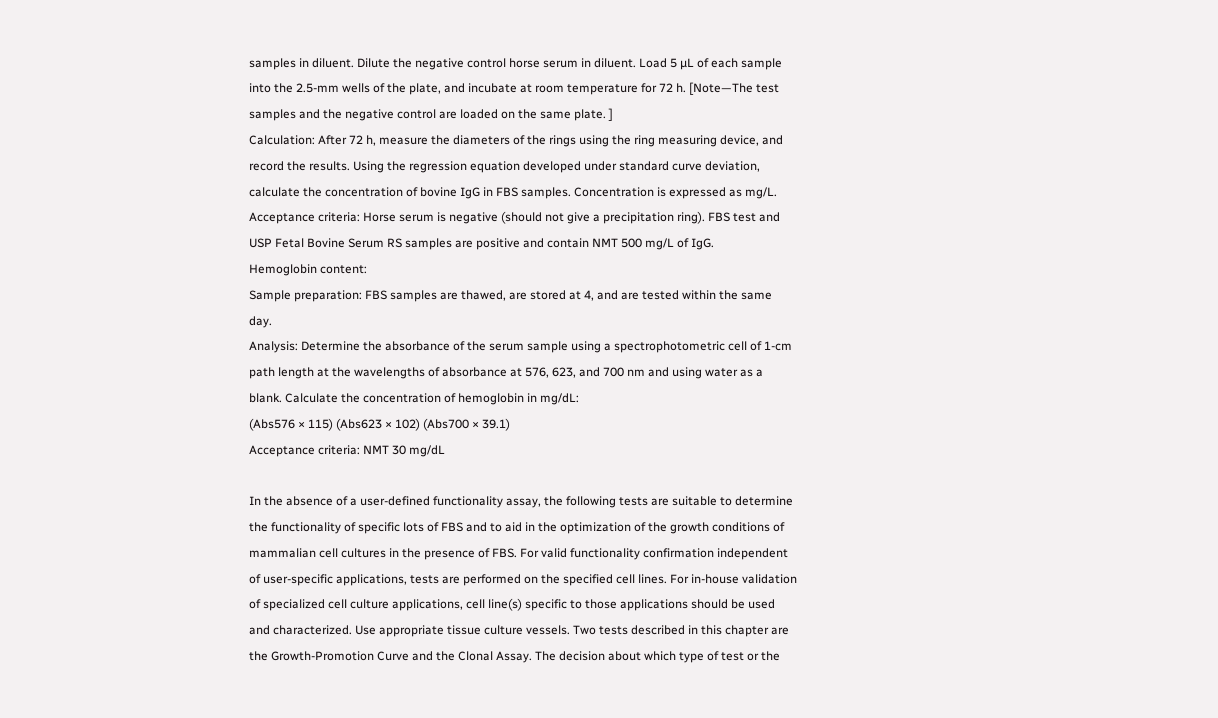samples in diluent. Dilute the negative control horse serum in diluent. Load 5 µL of each sample into the 2.5-mm wells of the plate, and incubate at room temperature for 72 h. [Note—The test samples and the negative control are loaded on the same plate. ]
Calculation: After 72 h, measure the diameters of the rings using the ring measuring device, and record the results. Using the regression equation developed under standard curve deviation, calculate the concentration of bovine IgG in FBS samples. Concentration is expressed as mg/L.
Acceptance criteria: Horse serum is negative (should not give a precipitation ring). FBS test and USP Fetal Bovine Serum RS samples are positive and contain NMT 500 mg/L of IgG.
Hemoglobin content:
Sample preparation: FBS samples are thawed, are stored at 4, and are tested within the same day.
Analysis: Determine the absorbance of the serum sample using a spectrophotometric cell of 1-cm path length at the wavelengths of absorbance at 576, 623, and 700 nm and using water as a blank. Calculate the concentration of hemoglobin in mg/dL:
(Abs576 × 115) (Abs623 × 102) (Abs700 × 39.1)
Acceptance criteria: NMT 30 mg/dL

In the absence of a user-defined functionality assay, the following tests are suitable to determine the functionality of specific lots of FBS and to aid in the optimization of the growth conditions of mammalian cell cultures in the presence of FBS. For valid functionality confirmation independent of user-specific applications, tests are performed on the specified cell lines. For in-house validation of specialized cell culture applications, cell line(s) specific to those applications should be used and characterized. Use appropriate tissue culture vessels. Two tests described in this chapter are the Growth-Promotion Curve and the Clonal Assay. The decision about which type of test or the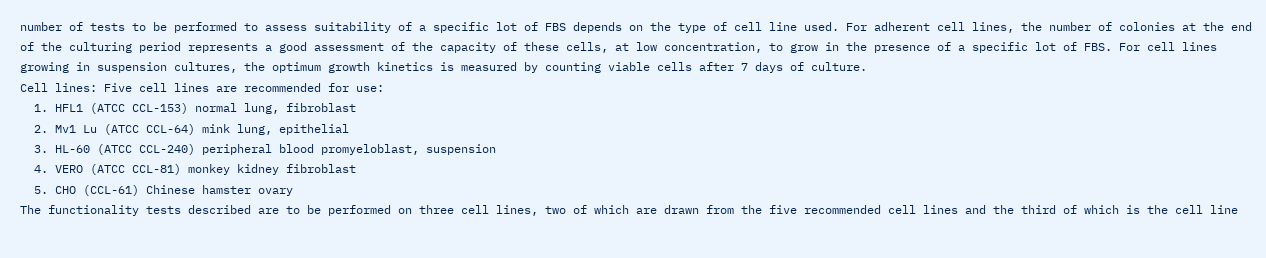number of tests to be performed to assess suitability of a specific lot of FBS depends on the type of cell line used. For adherent cell lines, the number of colonies at the end of the culturing period represents a good assessment of the capacity of these cells, at low concentration, to grow in the presence of a specific lot of FBS. For cell lines growing in suspension cultures, the optimum growth kinetics is measured by counting viable cells after 7 days of culture.
Cell lines: Five cell lines are recommended for use:
  1. HFL1 (ATCC CCL-153) normal lung, fibroblast
  2. Mv1 Lu (ATCC CCL-64) mink lung, epithelial
  3. HL-60 (ATCC CCL-240) peripheral blood promyeloblast, suspension
  4. VERO (ATCC CCL-81) monkey kidney fibroblast
  5. CHO (CCL-61) Chinese hamster ovary
The functionality tests described are to be performed on three cell lines, two of which are drawn from the five recommended cell lines and the third of which is the cell line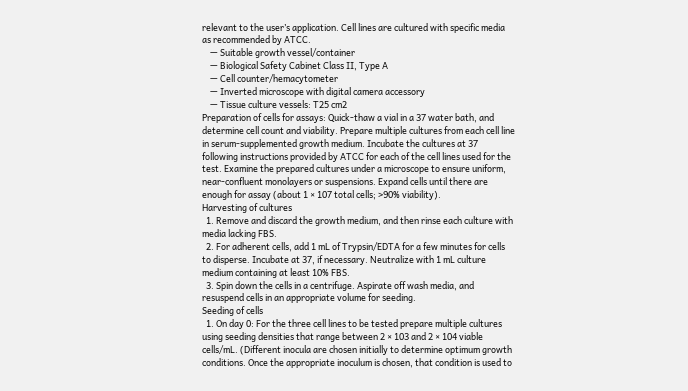relevant to the user’s application. Cell lines are cultured with specific media as recommended by ATCC.
    — Suitable growth vessel/container
    — Biological Safety Cabinet Class II, Type A
    — Cell counter/hemacytometer
    — Inverted microscope with digital camera accessory
    — Tissue culture vessels: T25 cm2
Preparation of cells for assays: Quick-thaw a vial in a 37 water bath, and determine cell count and viability. Prepare multiple cultures from each cell line in serum-supplemented growth medium. Incubate the cultures at 37 following instructions provided by ATCC for each of the cell lines used for the test. Examine the prepared cultures under a microscope to ensure uniform, near-confluent monolayers or suspensions. Expand cells until there are enough for assay (about 1 × 107 total cells; >90% viability).
Harvesting of cultures
  1. Remove and discard the growth medium, and then rinse each culture with media lacking FBS.
  2. For adherent cells, add 1 mL of Trypsin/EDTA for a few minutes for cells to disperse. Incubate at 37, if necessary. Neutralize with 1 mL culture medium containing at least 10% FBS.
  3. Spin down the cells in a centrifuge. Aspirate off wash media, and resuspend cells in an appropriate volume for seeding.
Seeding of cells
  1. On day 0: For the three cell lines to be tested prepare multiple cultures using seeding densities that range between 2 × 103 and 2 × 104 viable cells/mL. (Different inocula are chosen initially to determine optimum growth conditions. Once the appropriate inoculum is chosen, that condition is used to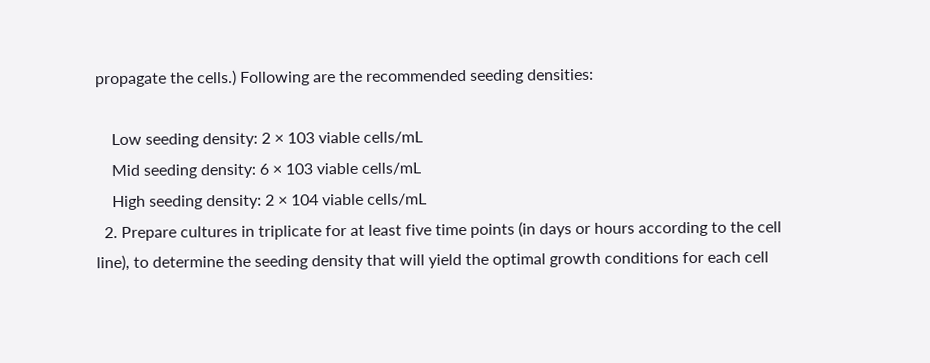propagate the cells.) Following are the recommended seeding densities:

    Low seeding density: 2 × 103 viable cells/mL
    Mid seeding density: 6 × 103 viable cells/mL
    High seeding density: 2 × 104 viable cells/mL
  2. Prepare cultures in triplicate for at least five time points (in days or hours according to the cell line), to determine the seeding density that will yield the optimal growth conditions for each cell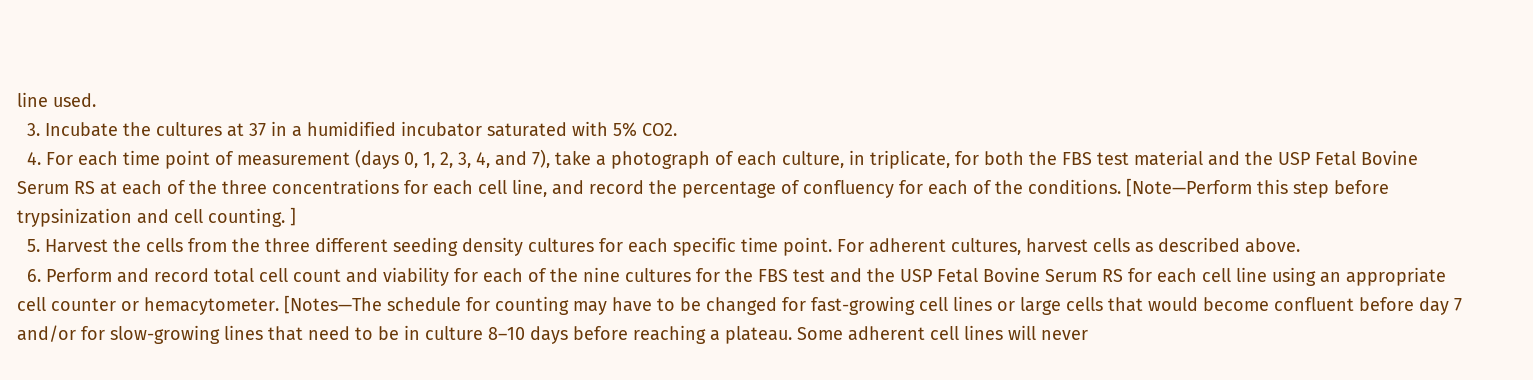line used.
  3. Incubate the cultures at 37 in a humidified incubator saturated with 5% CO2.
  4. For each time point of measurement (days 0, 1, 2, 3, 4, and 7), take a photograph of each culture, in triplicate, for both the FBS test material and the USP Fetal Bovine Serum RS at each of the three concentrations for each cell line, and record the percentage of confluency for each of the conditions. [Note—Perform this step before trypsinization and cell counting. ]
  5. Harvest the cells from the three different seeding density cultures for each specific time point. For adherent cultures, harvest cells as described above.
  6. Perform and record total cell count and viability for each of the nine cultures for the FBS test and the USP Fetal Bovine Serum RS for each cell line using an appropriate cell counter or hemacytometer. [Notes—The schedule for counting may have to be changed for fast-growing cell lines or large cells that would become confluent before day 7 and/or for slow-growing lines that need to be in culture 8–10 days before reaching a plateau. Some adherent cell lines will never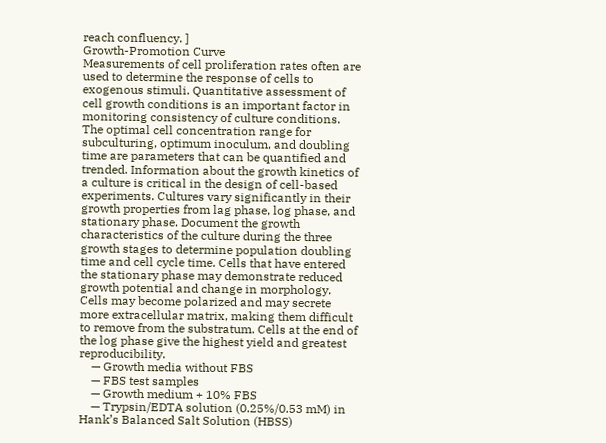reach confluency. ]
Growth-Promotion Curve
Measurements of cell proliferation rates often are used to determine the response of cells to exogenous stimuli. Quantitative assessment of cell growth conditions is an important factor in monitoring consistency of culture conditions. The optimal cell concentration range for subculturing, optimum inoculum, and doubling time are parameters that can be quantified and trended. Information about the growth kinetics of a culture is critical in the design of cell-based experiments. Cultures vary significantly in their growth properties from lag phase, log phase, and stationary phase. Document the growth characteristics of the culture during the three growth stages to determine population doubling time and cell cycle time. Cells that have entered the stationary phase may demonstrate reduced growth potential and change in morphology. Cells may become polarized and may secrete more extracellular matrix, making them difficult to remove from the substratum. Cells at the end of the log phase give the highest yield and greatest reproducibility.
    — Growth media without FBS
    — FBS test samples
    — Growth medium + 10% FBS
    — Trypsin/EDTA solution (0.25%/0.53 mM) in Hank’s Balanced Salt Solution (HBSS)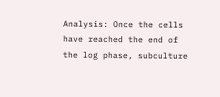Analysis: Once the cells have reached the end of the log phase, subculture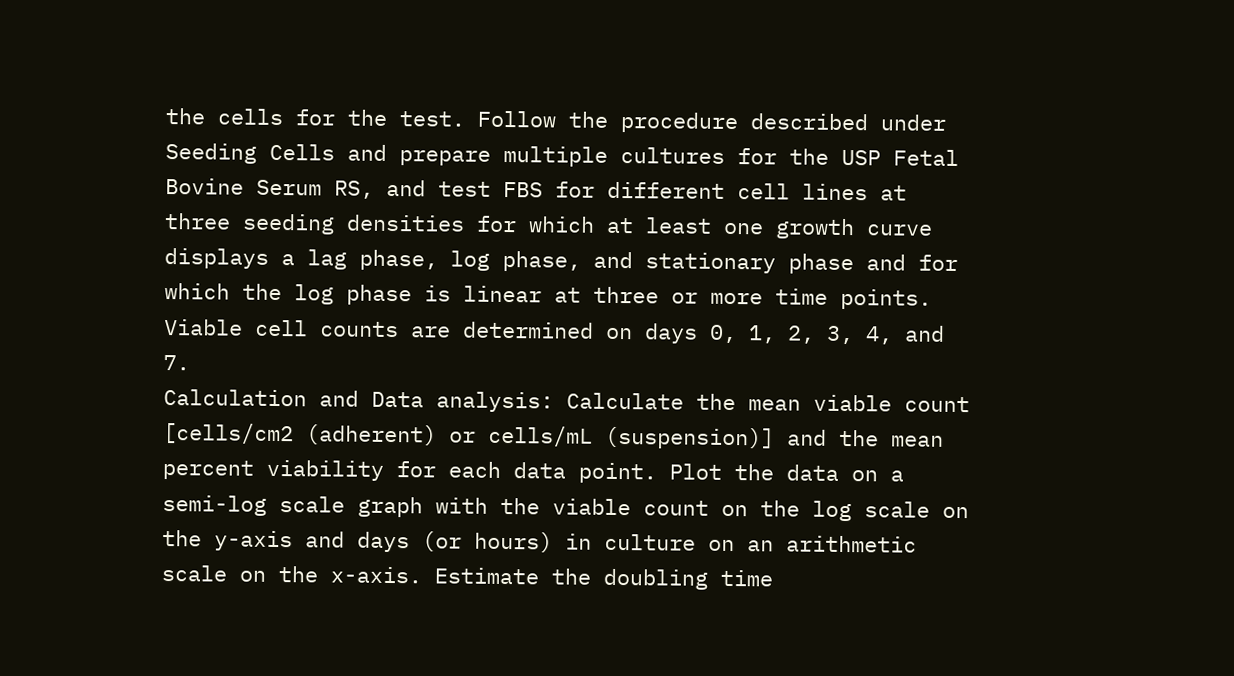the cells for the test. Follow the procedure described under Seeding Cells and prepare multiple cultures for the USP Fetal Bovine Serum RS, and test FBS for different cell lines at three seeding densities for which at least one growth curve displays a lag phase, log phase, and stationary phase and for which the log phase is linear at three or more time points.
Viable cell counts are determined on days 0, 1, 2, 3, 4, and 7.
Calculation and Data analysis: Calculate the mean viable count [cells/cm2 (adherent) or cells/mL (suspension)] and the mean percent viability for each data point. Plot the data on a semi-log scale graph with the viable count on the log scale on the y-axis and days (or hours) in culture on an arithmetic scale on the x-axis. Estimate the doubling time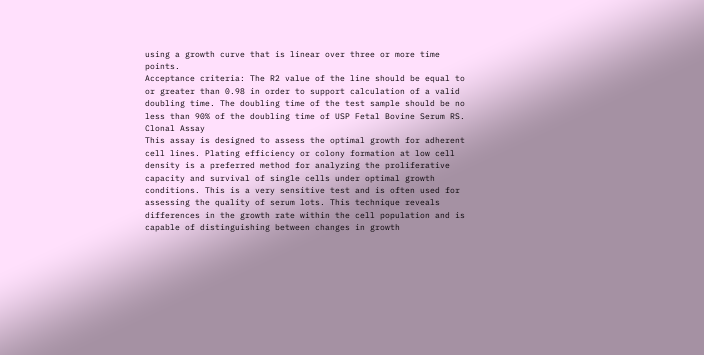using a growth curve that is linear over three or more time points.
Acceptance criteria: The R2 value of the line should be equal to or greater than 0.98 in order to support calculation of a valid doubling time. The doubling time of the test sample should be no less than 90% of the doubling time of USP Fetal Bovine Serum RS.
Clonal Assay
This assay is designed to assess the optimal growth for adherent cell lines. Plating efficiency or colony formation at low cell density is a preferred method for analyzing the proliferative capacity and survival of single cells under optimal growth conditions. This is a very sensitive test and is often used for assessing the quality of serum lots. This technique reveals differences in the growth rate within the cell population and is capable of distinguishing between changes in growth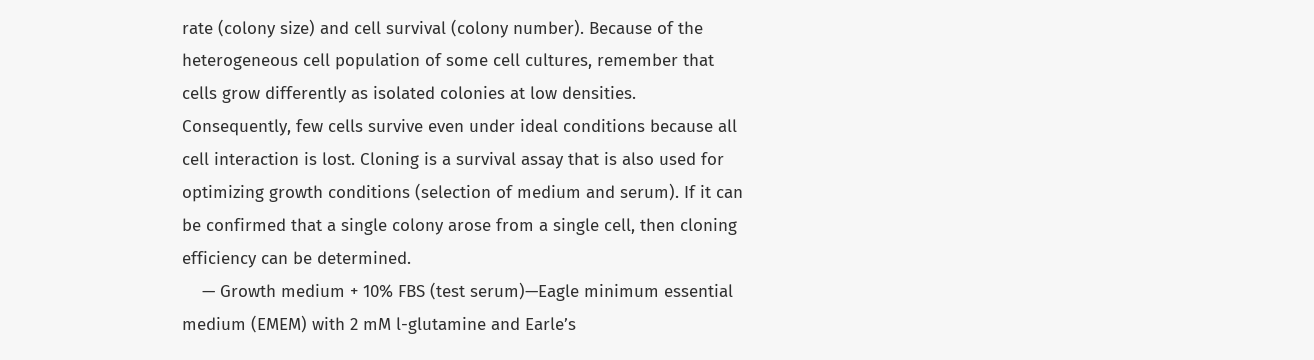rate (colony size) and cell survival (colony number). Because of the heterogeneous cell population of some cell cultures, remember that cells grow differently as isolated colonies at low densities. Consequently, few cells survive even under ideal conditions because all cell interaction is lost. Cloning is a survival assay that is also used for optimizing growth conditions (selection of medium and serum). If it can be confirmed that a single colony arose from a single cell, then cloning efficiency can be determined.
    — Growth medium + 10% FBS (test serum)—Eagle minimum essential medium (EMEM) with 2 mM l-glutamine and Earle’s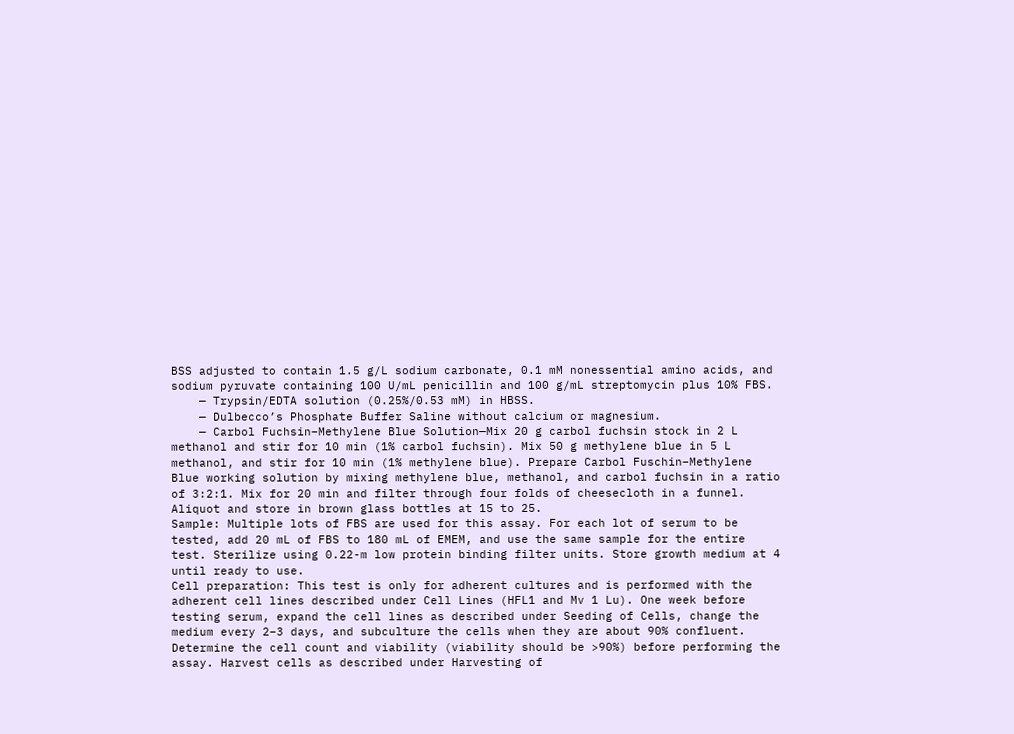BSS adjusted to contain 1.5 g/L sodium carbonate, 0.1 mM nonessential amino acids, and sodium pyruvate containing 100 U/mL penicillin and 100 g/mL streptomycin plus 10% FBS.
    — Trypsin/EDTA solution (0.25%/0.53 mM) in HBSS.
    — Dulbecco’s Phosphate Buffer Saline without calcium or magnesium.
    — Carbol Fuchsin–Methylene Blue Solution—Mix 20 g carbol fuchsin stock in 2 L methanol and stir for 10 min (1% carbol fuchsin). Mix 50 g methylene blue in 5 L methanol, and stir for 10 min (1% methylene blue). Prepare Carbol Fuschin–Methylene Blue working solution by mixing methylene blue, methanol, and carbol fuchsin in a ratio of 3:2:1. Mix for 20 min and filter through four folds of cheesecloth in a funnel. Aliquot and store in brown glass bottles at 15 to 25.
Sample: Multiple lots of FBS are used for this assay. For each lot of serum to be tested, add 20 mL of FBS to 180 mL of EMEM, and use the same sample for the entire test. Sterilize using 0.22-m low protein binding filter units. Store growth medium at 4 until ready to use.
Cell preparation: This test is only for adherent cultures and is performed with the adherent cell lines described under Cell Lines (HFL1 and Mv 1 Lu). One week before testing serum, expand the cell lines as described under Seeding of Cells, change the medium every 2–3 days, and subculture the cells when they are about 90% confluent. Determine the cell count and viability (viability should be >90%) before performing the assay. Harvest cells as described under Harvesting of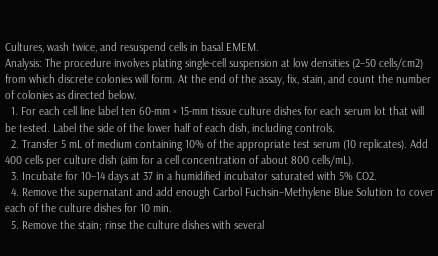Cultures, wash twice, and resuspend cells in basal EMEM.
Analysis: The procedure involves plating single-cell suspension at low densities (2–50 cells/cm2) from which discrete colonies will form. At the end of the assay, fix, stain, and count the number of colonies as directed below.
  1. For each cell line label ten 60-mm × 15-mm tissue culture dishes for each serum lot that will be tested. Label the side of the lower half of each dish, including controls.
  2. Transfer 5 mL of medium containing 10% of the appropriate test serum (10 replicates). Add 400 cells per culture dish (aim for a cell concentration of about 800 cells/mL).
  3. Incubate for 10–14 days at 37 in a humidified incubator saturated with 5% CO2.
  4. Remove the supernatant and add enough Carbol Fuchsin–Methylene Blue Solution to cover each of the culture dishes for 10 min.
  5. Remove the stain; rinse the culture dishes with several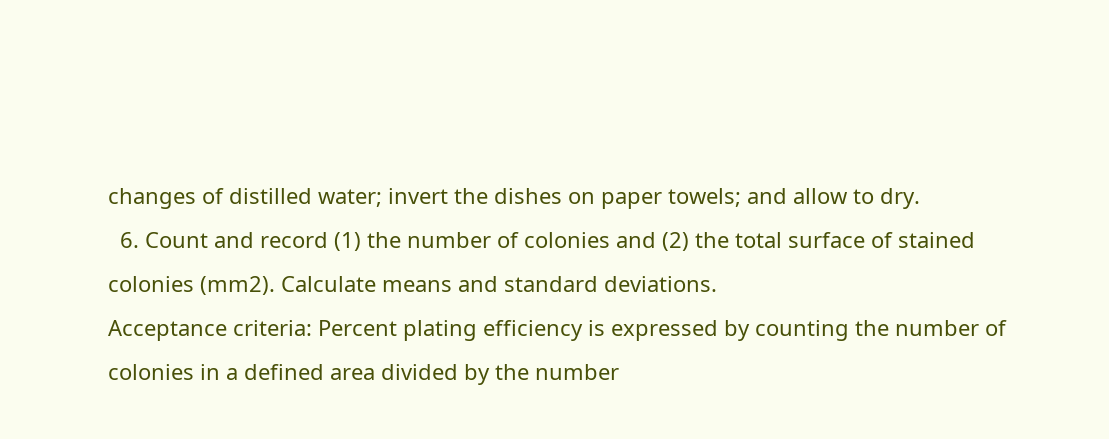changes of distilled water; invert the dishes on paper towels; and allow to dry.
  6. Count and record (1) the number of colonies and (2) the total surface of stained colonies (mm2). Calculate means and standard deviations.
Acceptance criteria: Percent plating efficiency is expressed by counting the number of colonies in a defined area divided by the number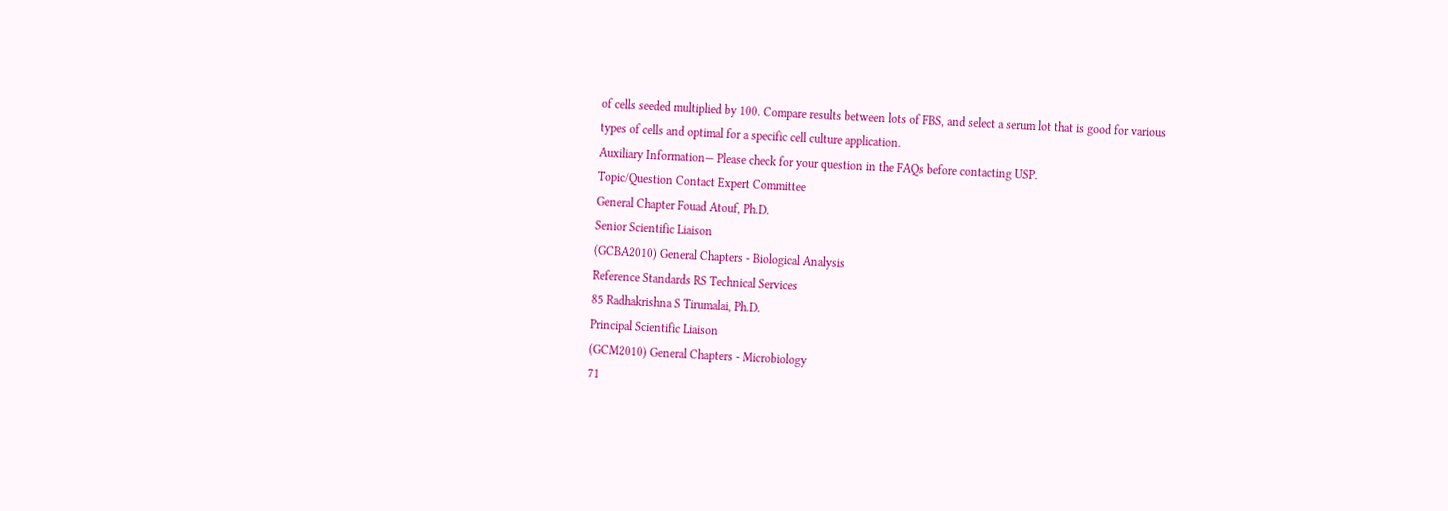of cells seeded multiplied by 100. Compare results between lots of FBS, and select a serum lot that is good for various types of cells and optimal for a specific cell culture application.
Auxiliary Information— Please check for your question in the FAQs before contacting USP.
Topic/Question Contact Expert Committee
General Chapter Fouad Atouf, Ph.D.
Senior Scientific Liaison
(GCBA2010) General Chapters - Biological Analysis
Reference Standards RS Technical Services
85 Radhakrishna S Tirumalai, Ph.D.
Principal Scientific Liaison
(GCM2010) General Chapters - Microbiology
71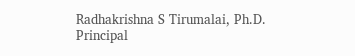Radhakrishna S Tirumalai, Ph.D.
Principal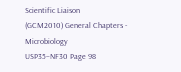Scientific Liaison
(GCM2010) General Chapters - Microbiology
USP35–NF30 Page 98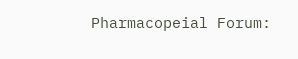Pharmacopeial Forum: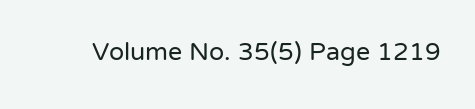Volume No. 35(5) Page 1219